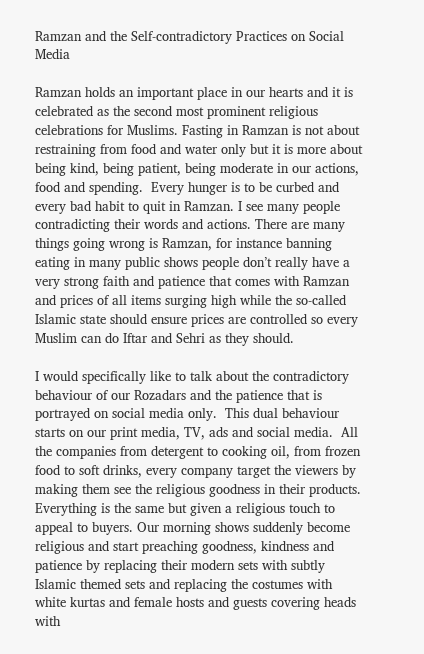Ramzan and the Self-contradictory Practices on Social Media

Ramzan holds an important place in our hearts and it is celebrated as the second most prominent religious celebrations for Muslims. Fasting in Ramzan is not about restraining from food and water only but it is more about being kind, being patient, being moderate in our actions, food and spending.  Every hunger is to be curbed and every bad habit to quit in Ramzan. I see many people contradicting their words and actions. There are many things going wrong is Ramzan, for instance banning eating in many public shows people don’t really have a very strong faith and patience that comes with Ramzan and prices of all items surging high while the so-called Islamic state should ensure prices are controlled so every Muslim can do Iftar and Sehri as they should.

I would specifically like to talk about the contradictory behaviour of our Rozadars and the patience that is portrayed on social media only.  This dual behaviour starts on our print media, TV, ads and social media.  All the companies from detergent to cooking oil, from frozen food to soft drinks, every company target the viewers by making them see the religious goodness in their products. Everything is the same but given a religious touch to appeal to buyers. Our morning shows suddenly become religious and start preaching goodness, kindness and patience by replacing their modern sets with subtly Islamic themed sets and replacing the costumes with white kurtas and female hosts and guests covering heads with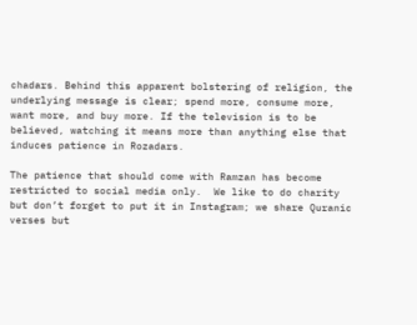chadars. Behind this apparent bolstering of religion, the underlying message is clear; spend more, consume more, want more, and buy more. If the television is to be believed, watching it means more than anything else that induces patience in Rozadars.

The patience that should come with Ramzan has become restricted to social media only.  We like to do charity but don’t forget to put it in Instagram; we share Quranic verses but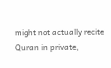might not actually recite Quran in private,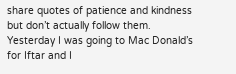share quotes of patience and kindness but don’t actually follow them. Yesterday I was going to Mac Donald’s for Iftar and I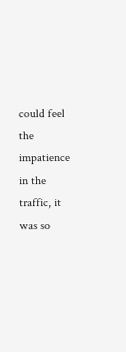could feel the impatience in the traffic, it was so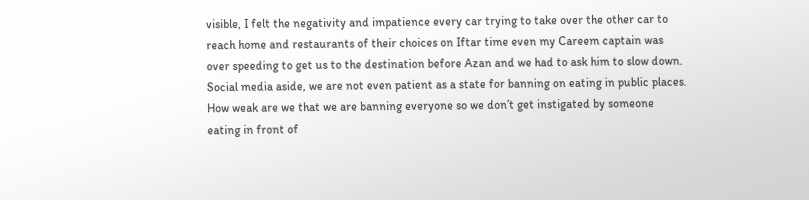visible, I felt the negativity and impatience every car trying to take over the other car to reach home and restaurants of their choices on Iftar time even my Careem captain was over speeding to get us to the destination before Azan and we had to ask him to slow down. Social media aside, we are not even patient as a state for banning on eating in public places. How weak are we that we are banning everyone so we don’t get instigated by someone eating in front of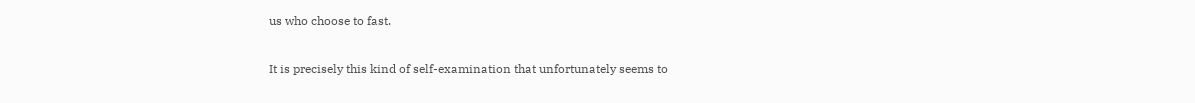us who choose to fast.

It is precisely this kind of self-examination that unfortunately seems to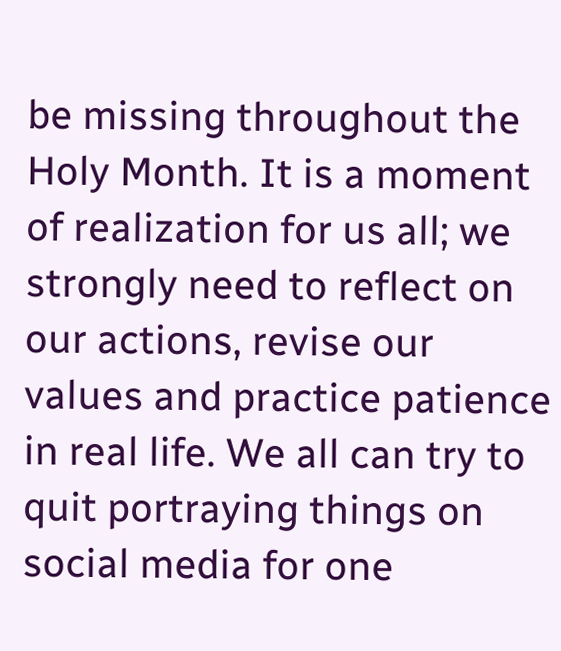be missing throughout the Holy Month. It is a moment of realization for us all; we strongly need to reflect on our actions, revise our values and practice patience in real life. We all can try to quit portraying things on social media for one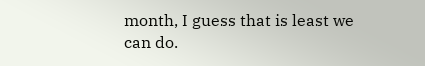month, I guess that is least we can do.